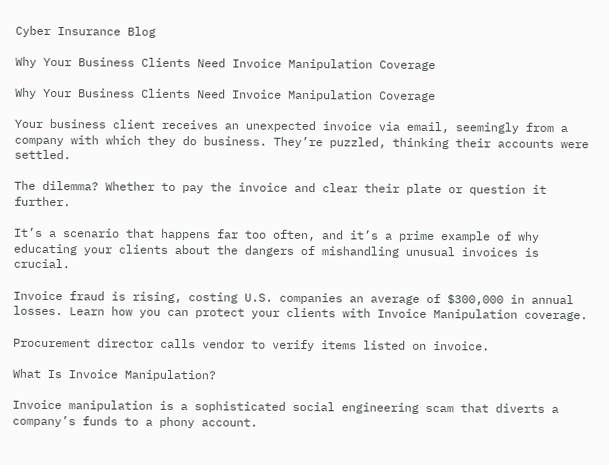Cyber Insurance Blog

Why Your Business Clients Need Invoice Manipulation Coverage

Why Your Business Clients Need Invoice Manipulation Coverage

Your business client receives an unexpected invoice via email, seemingly from a company with which they do business. They’re puzzled, thinking their accounts were settled.

The dilemma? Whether to pay the invoice and clear their plate or question it further.

It’s a scenario that happens far too often, and it’s a prime example of why educating your clients about the dangers of mishandling unusual invoices is crucial.

Invoice fraud is rising, costing U.S. companies an average of $300,000 in annual losses. Learn how you can protect your clients with Invoice Manipulation coverage.

Procurement director calls vendor to verify items listed on invoice.

What Is Invoice Manipulation?

Invoice manipulation is a sophisticated social engineering scam that diverts a company’s funds to a phony account.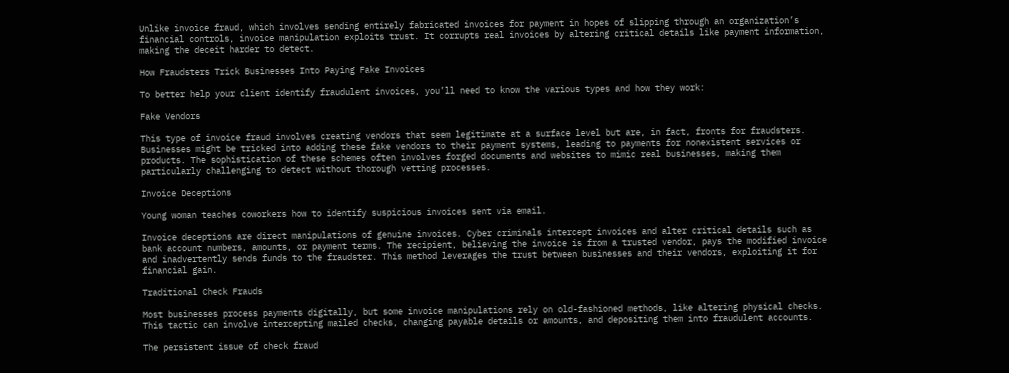Unlike invoice fraud, which involves sending entirely fabricated invoices for payment in hopes of slipping through an organization’s financial controls, invoice manipulation exploits trust. It corrupts real invoices by altering critical details like payment information, making the deceit harder to detect.

How Fraudsters Trick Businesses Into Paying Fake Invoices

To better help your client identify fraudulent invoices, you’ll need to know the various types and how they work:

Fake Vendors

This type of invoice fraud involves creating vendors that seem legitimate at a surface level but are, in fact, fronts for fraudsters. Businesses might be tricked into adding these fake vendors to their payment systems, leading to payments for nonexistent services or products. The sophistication of these schemes often involves forged documents and websites to mimic real businesses, making them particularly challenging to detect without thorough vetting processes.

Invoice Deceptions

Young woman teaches coworkers how to identify suspicious invoices sent via email.

Invoice deceptions are direct manipulations of genuine invoices. Cyber criminals intercept invoices and alter critical details such as bank account numbers, amounts, or payment terms. The recipient, believing the invoice is from a trusted vendor, pays the modified invoice and inadvertently sends funds to the fraudster. This method leverages the trust between businesses and their vendors, exploiting it for financial gain.

Traditional Check Frauds

Most businesses process payments digitally, but some invoice manipulations rely on old-fashioned methods, like altering physical checks. This tactic can involve intercepting mailed checks, changing payable details or amounts, and depositing them into fraudulent accounts.

The persistent issue of check fraud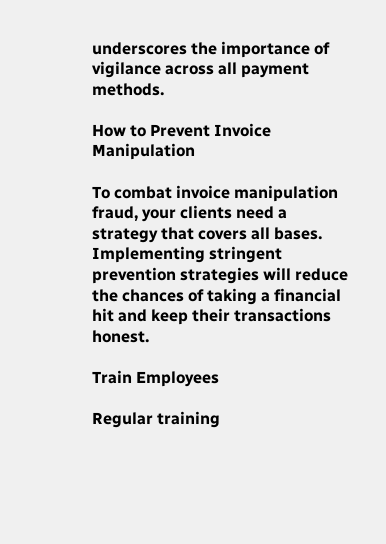underscores the importance of vigilance across all payment methods.

How to Prevent Invoice Manipulation

To combat invoice manipulation fraud, your clients need a strategy that covers all bases. Implementing stringent prevention strategies will reduce the chances of taking a financial hit and keep their transactions honest.

Train Employees

Regular training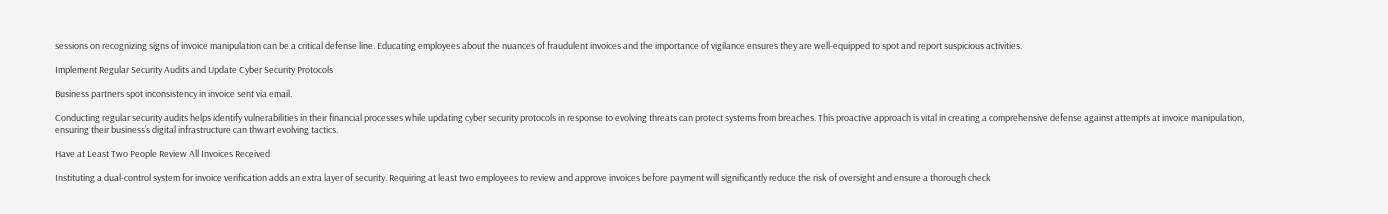sessions on recognizing signs of invoice manipulation can be a critical defense line. Educating employees about the nuances of fraudulent invoices and the importance of vigilance ensures they are well-equipped to spot and report suspicious activities.

Implement Regular Security Audits and Update Cyber Security Protocols

Business partners spot inconsistency in invoice sent via email.

Conducting regular security audits helps identify vulnerabilities in their financial processes while updating cyber security protocols in response to evolving threats can protect systems from breaches. This proactive approach is vital in creating a comprehensive defense against attempts at invoice manipulation, ensuring their business’s digital infrastructure can thwart evolving tactics.

Have at Least Two People Review All Invoices Received

Instituting a dual-control system for invoice verification adds an extra layer of security. Requiring at least two employees to review and approve invoices before payment will significantly reduce the risk of oversight and ensure a thorough check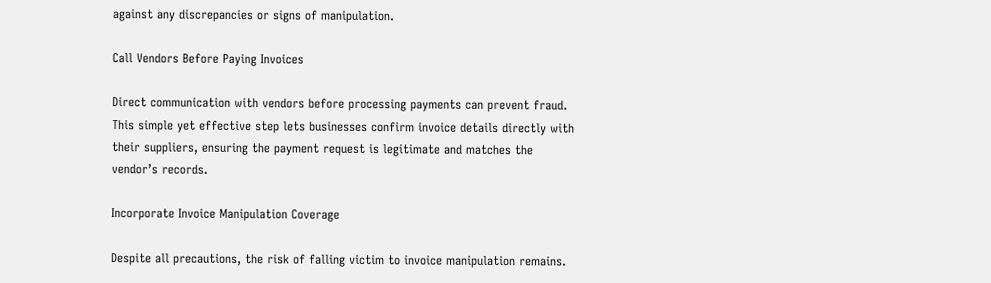against any discrepancies or signs of manipulation.

Call Vendors Before Paying Invoices

Direct communication with vendors before processing payments can prevent fraud. This simple yet effective step lets businesses confirm invoice details directly with their suppliers, ensuring the payment request is legitimate and matches the vendor’s records.

Incorporate Invoice Manipulation Coverage

Despite all precautions, the risk of falling victim to invoice manipulation remains.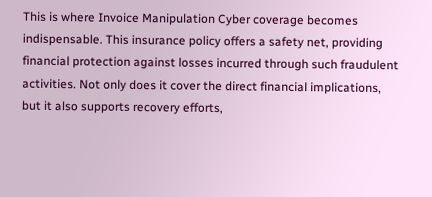This is where Invoice Manipulation Cyber coverage becomes indispensable. This insurance policy offers a safety net, providing financial protection against losses incurred through such fraudulent activities. Not only does it cover the direct financial implications, but it also supports recovery efforts,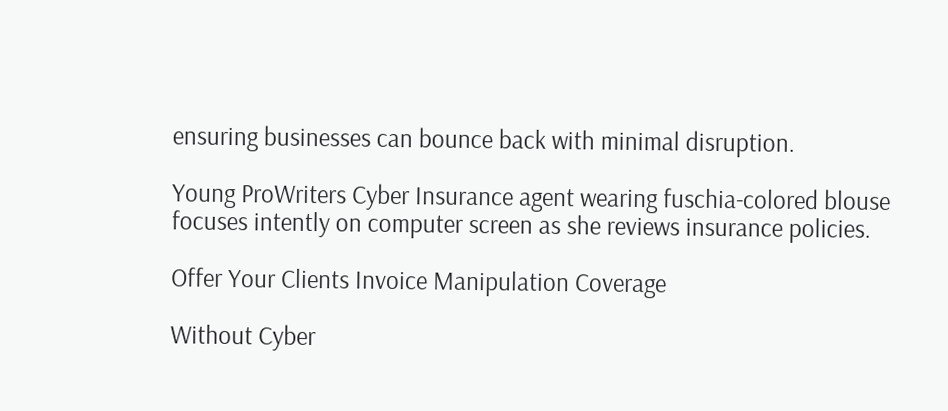ensuring businesses can bounce back with minimal disruption.

Young ProWriters Cyber Insurance agent wearing fuschia-colored blouse focuses intently on computer screen as she reviews insurance policies.

Offer Your Clients Invoice Manipulation Coverage

Without Cyber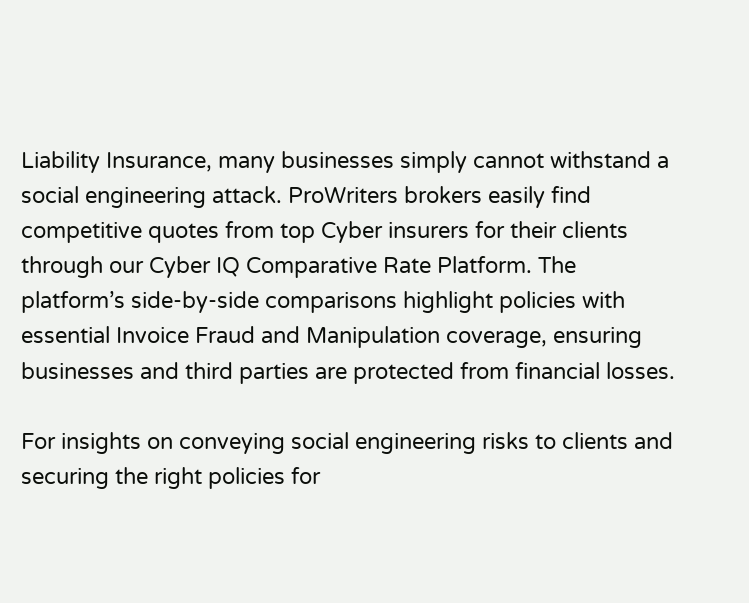Liability Insurance, many businesses simply cannot withstand a social engineering attack. ProWriters brokers easily find competitive quotes from top Cyber insurers for their clients through our Cyber IQ Comparative Rate Platform. The platform’s side-by-side comparisons highlight policies with essential Invoice Fraud and Manipulation coverage, ensuring businesses and third parties are protected from financial losses.

For insights on conveying social engineering risks to clients and securing the right policies for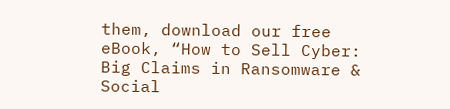them, download our free eBook, “How to Sell Cyber: Big Claims in Ransomware & Social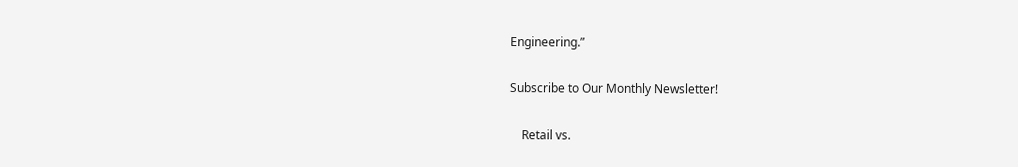Engineering.”

Subscribe to Our Monthly Newsletter!

    Retail vs.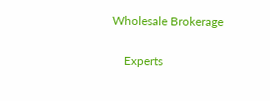Wholesale Brokerage

    Experts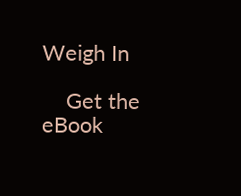Weigh In

    Get the eBook